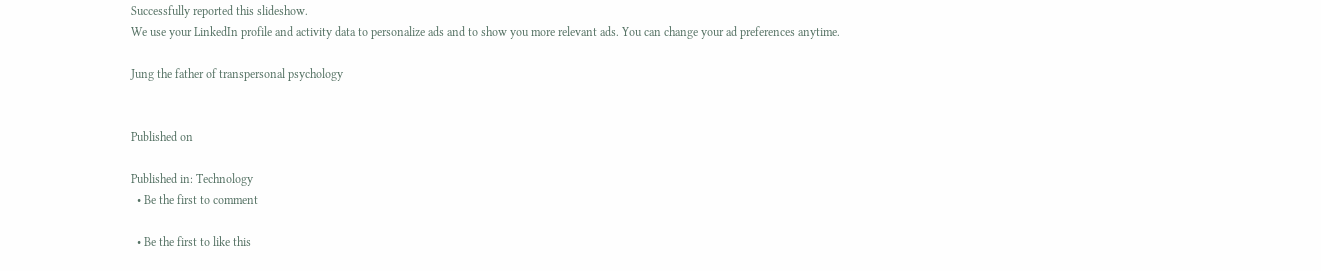Successfully reported this slideshow.
We use your LinkedIn profile and activity data to personalize ads and to show you more relevant ads. You can change your ad preferences anytime.

Jung the father of transpersonal psychology


Published on

Published in: Technology
  • Be the first to comment

  • Be the first to like this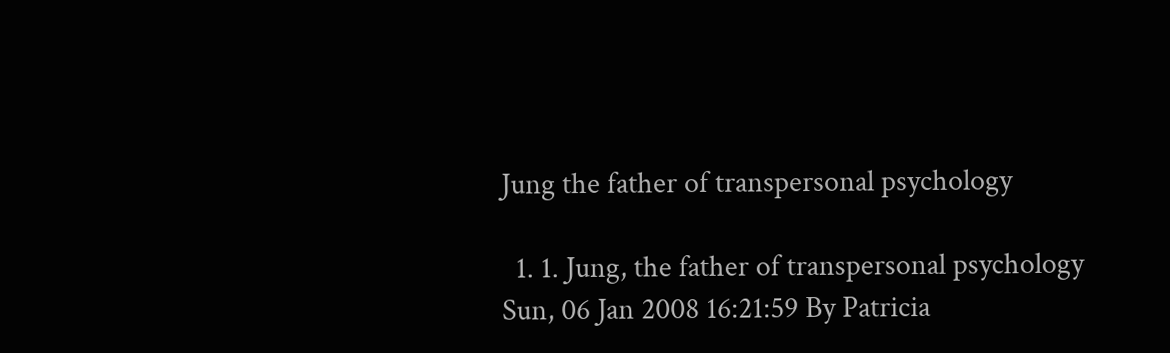Jung the father of transpersonal psychology

  1. 1. Jung, the father of transpersonal psychology Sun, 06 Jan 2008 16:21:59 By Patricia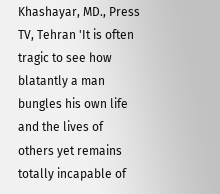Khashayar, MD., Press TV, Tehran 'It is often tragic to see how blatantly a man bungles his own life and the lives of others yet remains totally incapable of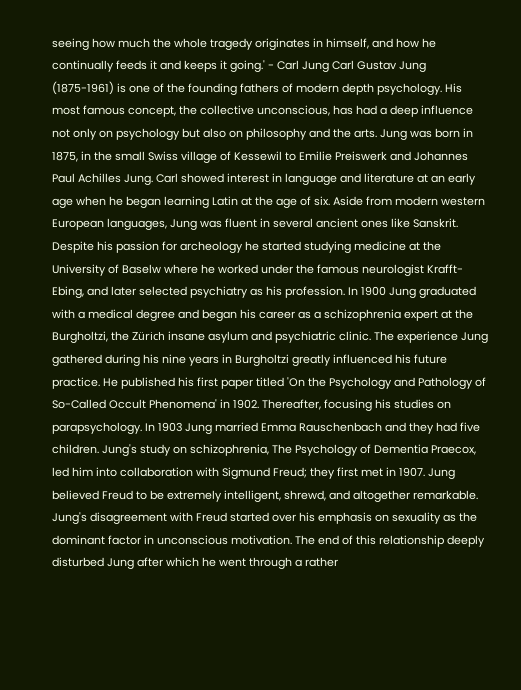seeing how much the whole tragedy originates in himself, and how he continually feeds it and keeps it going.' - Carl Jung Carl Gustav Jung (1875-1961) is one of the founding fathers of modern depth psychology. His most famous concept, the collective unconscious, has had a deep influence not only on psychology but also on philosophy and the arts. Jung was born in 1875, in the small Swiss village of Kessewil to Emilie Preiswerk and Johannes Paul Achilles Jung. Carl showed interest in language and literature at an early age when he began learning Latin at the age of six. Aside from modern western European languages, Jung was fluent in several ancient ones like Sanskrit. Despite his passion for archeology he started studying medicine at the University of Baselw where he worked under the famous neurologist Krafft-Ebing, and later selected psychiatry as his profession. In 1900 Jung graduated with a medical degree and began his career as a schizophrenia expert at the Burgholtzi, the Zürich insane asylum and psychiatric clinic. The experience Jung gathered during his nine years in Burgholtzi greatly influenced his future practice. He published his first paper titled 'On the Psychology and Pathology of So-Called Occult Phenomena' in 1902. Thereafter, focusing his studies on parapsychology. In 1903 Jung married Emma Rauschenbach and they had five children. Jung's study on schizophrenia, The Psychology of Dementia Praecox, led him into collaboration with Sigmund Freud; they first met in 1907. Jung believed Freud to be extremely intelligent, shrewd, and altogether remarkable. Jung's disagreement with Freud started over his emphasis on sexuality as the dominant factor in unconscious motivation. The end of this relationship deeply disturbed Jung after which he went through a rather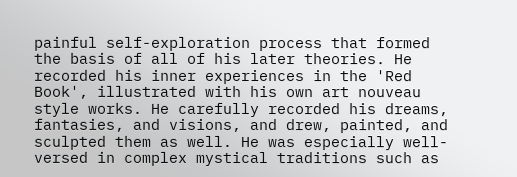painful self-exploration process that formed the basis of all of his later theories. He recorded his inner experiences in the 'Red Book', illustrated with his own art nouveau style works. He carefully recorded his dreams, fantasies, and visions, and drew, painted, and sculpted them as well. He was especially well-versed in complex mystical traditions such as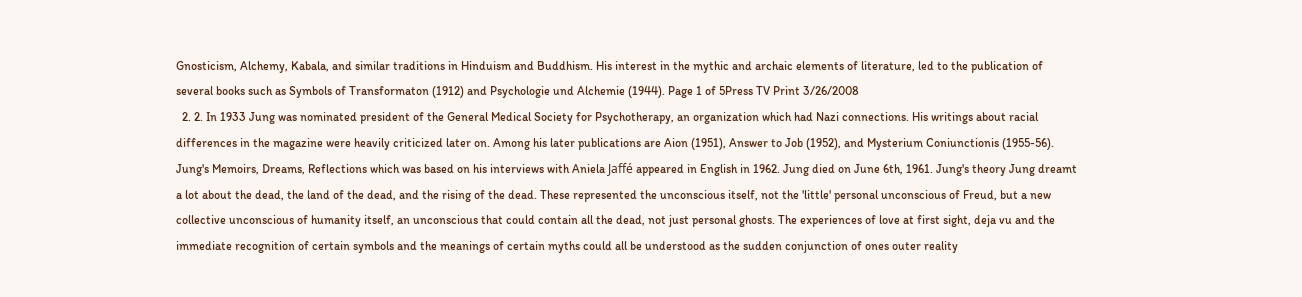Gnosticism, Alchemy, Kabala, and similar traditions in Hinduism and Buddhism. His interest in the mythic and archaic elements of literature, led to the publication of several books such as Symbols of Transformaton (1912) and Psychologie und Alchemie (1944). Page 1 of 5Press TV Print 3/26/2008
  2. 2. In 1933 Jung was nominated president of the General Medical Society for Psychotherapy, an organization which had Nazi connections. His writings about racial differences in the magazine were heavily criticized later on. Among his later publications are Aion (1951), Answer to Job (1952), and Mysterium Coniunctionis (1955-56). Jung's Memoirs, Dreams, Reflections which was based on his interviews with Aniela Jaffé appeared in English in 1962. Jung died on June 6th, 1961. Jung's theory Jung dreamt a lot about the dead, the land of the dead, and the rising of the dead. These represented the unconscious itself, not the 'little' personal unconscious of Freud, but a new collective unconscious of humanity itself, an unconscious that could contain all the dead, not just personal ghosts. The experiences of love at first sight, deja vu and the immediate recognition of certain symbols and the meanings of certain myths could all be understood as the sudden conjunction of ones outer reality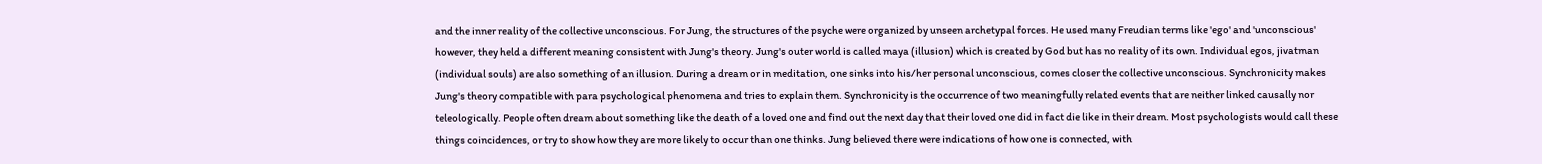and the inner reality of the collective unconscious. For Jung, the structures of the psyche were organized by unseen archetypal forces. He used many Freudian terms like 'ego' and 'unconscious' however, they held a different meaning consistent with Jung's theory. Jung's outer world is called maya (illusion) which is created by God but has no reality of its own. Individual egos, jivatman (individual souls) are also something of an illusion. During a dream or in meditation, one sinks into his/her personal unconscious, comes closer the collective unconscious. Synchronicity makes Jung's theory compatible with para psychological phenomena and tries to explain them. Synchronicity is the occurrence of two meaningfully related events that are neither linked causally nor teleologically. People often dream about something like the death of a loved one and find out the next day that their loved one did in fact die like in their dream. Most psychologists would call these things coincidences, or try to show how they are more likely to occur than one thinks. Jung believed there were indications of how one is connected, with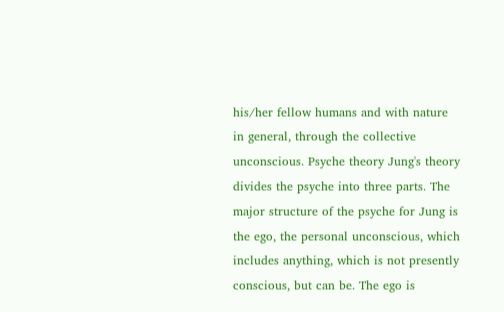his/her fellow humans and with nature in general, through the collective unconscious. Psyche theory Jung's theory divides the psyche into three parts. The major structure of the psyche for Jung is the ego, the personal unconscious, which includes anything, which is not presently conscious, but can be. The ego is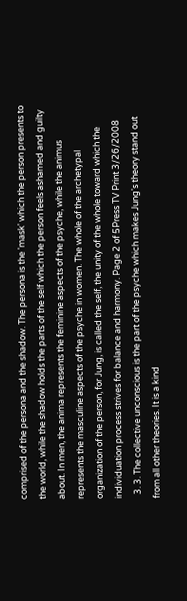comprised of the persona and the shadow. The persona is the 'mask' which the person presents to the world, while the shadow holds the parts of the self which the person feels ashamed and guilty about. In men, the anima represents the feminine aspects of the psyche, while the animus represents the masculine aspects of the psyche in women. The whole of the archetypal organization of the person, for Jung, is called the self, the unity of the whole toward which the individuation process strives for balance and harmony. Page 2 of 5Press TV Print 3/26/2008
  3. 3. The collective unconscious is the part of the psyche which makes Jung's theory stand out from all other theories. It is a kind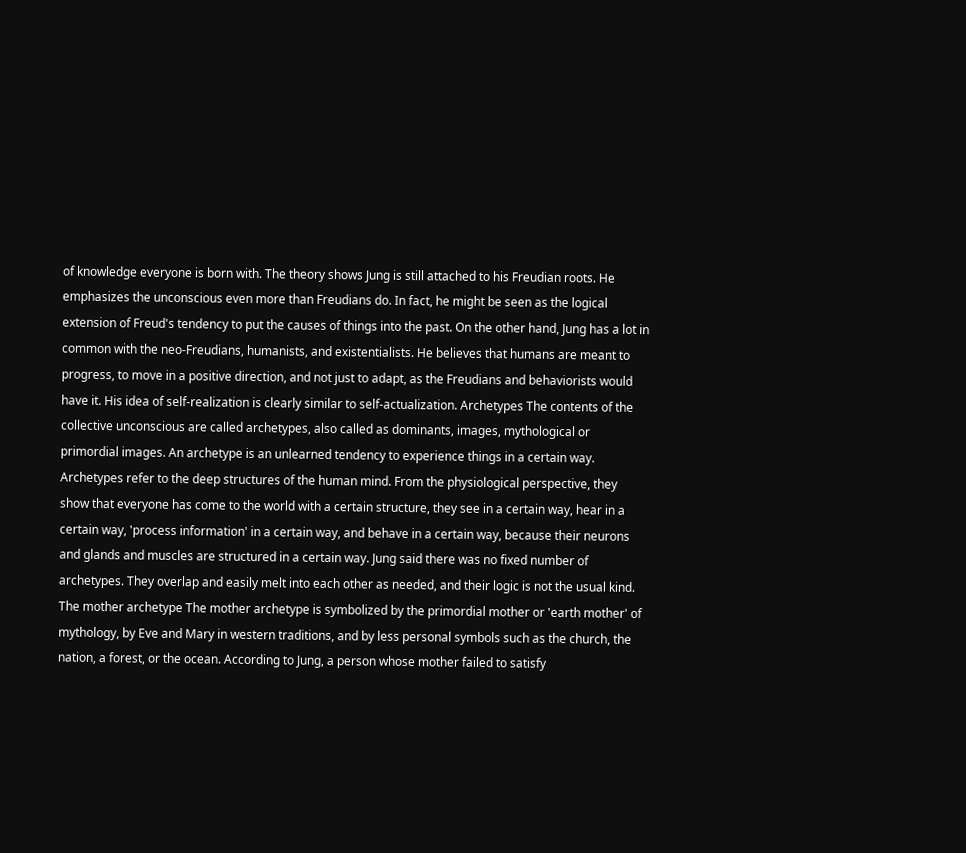of knowledge everyone is born with. The theory shows Jung is still attached to his Freudian roots. He emphasizes the unconscious even more than Freudians do. In fact, he might be seen as the logical extension of Freud's tendency to put the causes of things into the past. On the other hand, Jung has a lot in common with the neo-Freudians, humanists, and existentialists. He believes that humans are meant to progress, to move in a positive direction, and not just to adapt, as the Freudians and behaviorists would have it. His idea of self-realization is clearly similar to self-actualization. Archetypes The contents of the collective unconscious are called archetypes, also called as dominants, images, mythological or primordial images. An archetype is an unlearned tendency to experience things in a certain way. Archetypes refer to the deep structures of the human mind. From the physiological perspective, they show that everyone has come to the world with a certain structure, they see in a certain way, hear in a certain way, 'process information' in a certain way, and behave in a certain way, because their neurons and glands and muscles are structured in a certain way. Jung said there was no fixed number of archetypes. They overlap and easily melt into each other as needed, and their logic is not the usual kind. The mother archetype The mother archetype is symbolized by the primordial mother or 'earth mother' of mythology, by Eve and Mary in western traditions, and by less personal symbols such as the church, the nation, a forest, or the ocean. According to Jung, a person whose mother failed to satisfy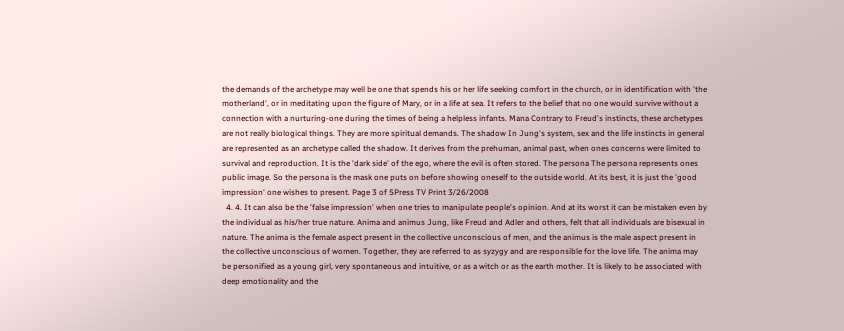the demands of the archetype may well be one that spends his or her life seeking comfort in the church, or in identification with 'the motherland', or in meditating upon the figure of Mary, or in a life at sea. It refers to the belief that no one would survive without a connection with a nurturing-one during the times of being a helpless infants. Mana Contrary to Freud's instincts, these archetypes are not really biological things. They are more spiritual demands. The shadow In Jung's system, sex and the life instincts in general are represented as an archetype called the shadow. It derives from the prehuman, animal past, when ones concerns were limited to survival and reproduction. It is the 'dark side' of the ego, where the evil is often stored. The persona The persona represents ones public image. So the persona is the mask one puts on before showing oneself to the outside world. At its best, it is just the 'good impression' one wishes to present. Page 3 of 5Press TV Print 3/26/2008
  4. 4. It can also be the 'false impression' when one tries to manipulate people's opinion. And at its worst it can be mistaken even by the individual as his/her true nature. Anima and animus Jung, like Freud and Adler and others, felt that all individuals are bisexual in nature. The anima is the female aspect present in the collective unconscious of men, and the animus is the male aspect present in the collective unconscious of women. Together, they are referred to as syzygy and are responsible for the love life. The anima may be personified as a young girl, very spontaneous and intuitive, or as a witch or as the earth mother. It is likely to be associated with deep emotionality and the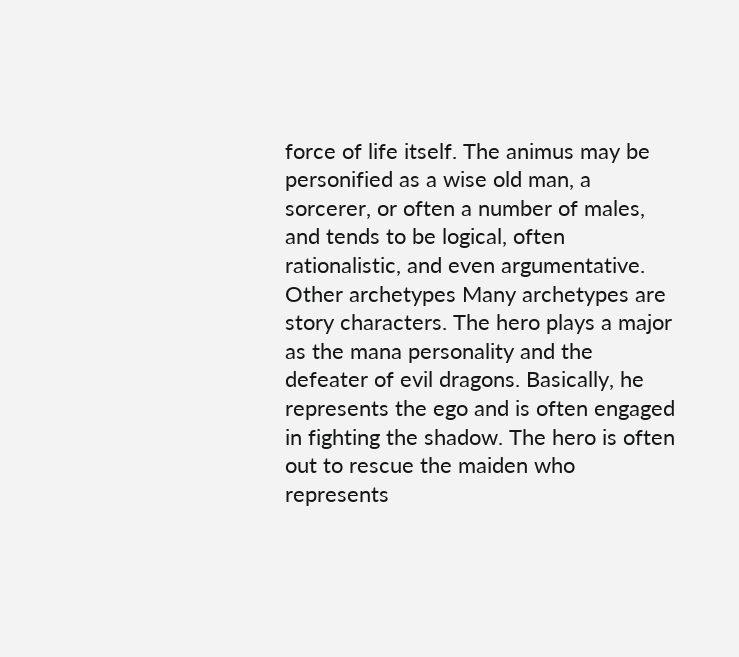force of life itself. The animus may be personified as a wise old man, a sorcerer, or often a number of males, and tends to be logical, often rationalistic, and even argumentative. Other archetypes Many archetypes are story characters. The hero plays a major as the mana personality and the defeater of evil dragons. Basically, he represents the ego and is often engaged in fighting the shadow. The hero is often out to rescue the maiden who represents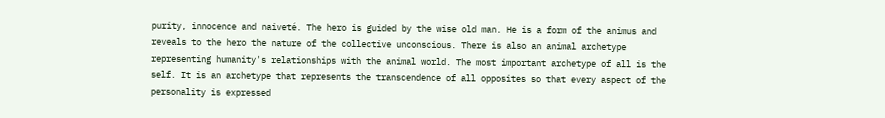purity, innocence and naiveté. The hero is guided by the wise old man. He is a form of the animus and reveals to the hero the nature of the collective unconscious. There is also an animal archetype representing humanity's relationships with the animal world. The most important archetype of all is the self. It is an archetype that represents the transcendence of all opposites so that every aspect of the personality is expressed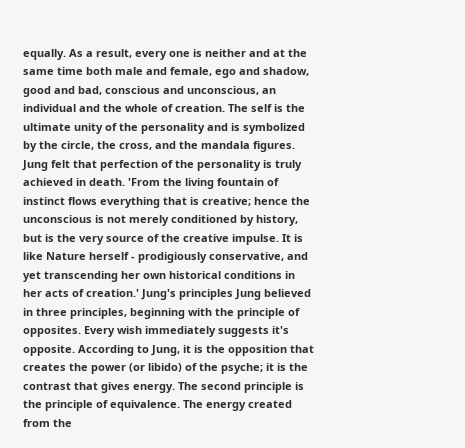equally. As a result, every one is neither and at the same time both male and female, ego and shadow, good and bad, conscious and unconscious, an individual and the whole of creation. The self is the ultimate unity of the personality and is symbolized by the circle, the cross, and the mandala figures. Jung felt that perfection of the personality is truly achieved in death. 'From the living fountain of instinct flows everything that is creative; hence the unconscious is not merely conditioned by history, but is the very source of the creative impulse. It is like Nature herself - prodigiously conservative, and yet transcending her own historical conditions in her acts of creation.' Jung's principles Jung believed in three principles, beginning with the principle of opposites. Every wish immediately suggests it's opposite. According to Jung, it is the opposition that creates the power (or libido) of the psyche; it is the contrast that gives energy. The second principle is the principle of equivalence. The energy created from the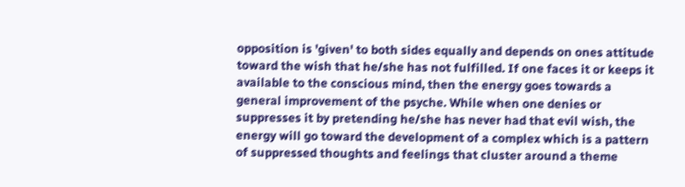opposition is 'given' to both sides equally and depends on ones attitude toward the wish that he/she has not fulfilled. If one faces it or keeps it available to the conscious mind, then the energy goes towards a general improvement of the psyche. While when one denies or suppresses it by pretending he/she has never had that evil wish, the energy will go toward the development of a complex which is a pattern of suppressed thoughts and feelings that cluster around a theme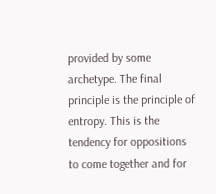provided by some archetype. The final principle is the principle of entropy. This is the tendency for oppositions to come together and for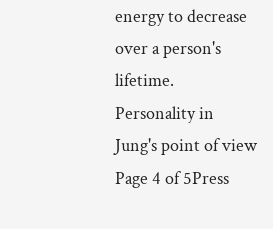energy to decrease over a person's lifetime. Personality in Jung's point of view Page 4 of 5Press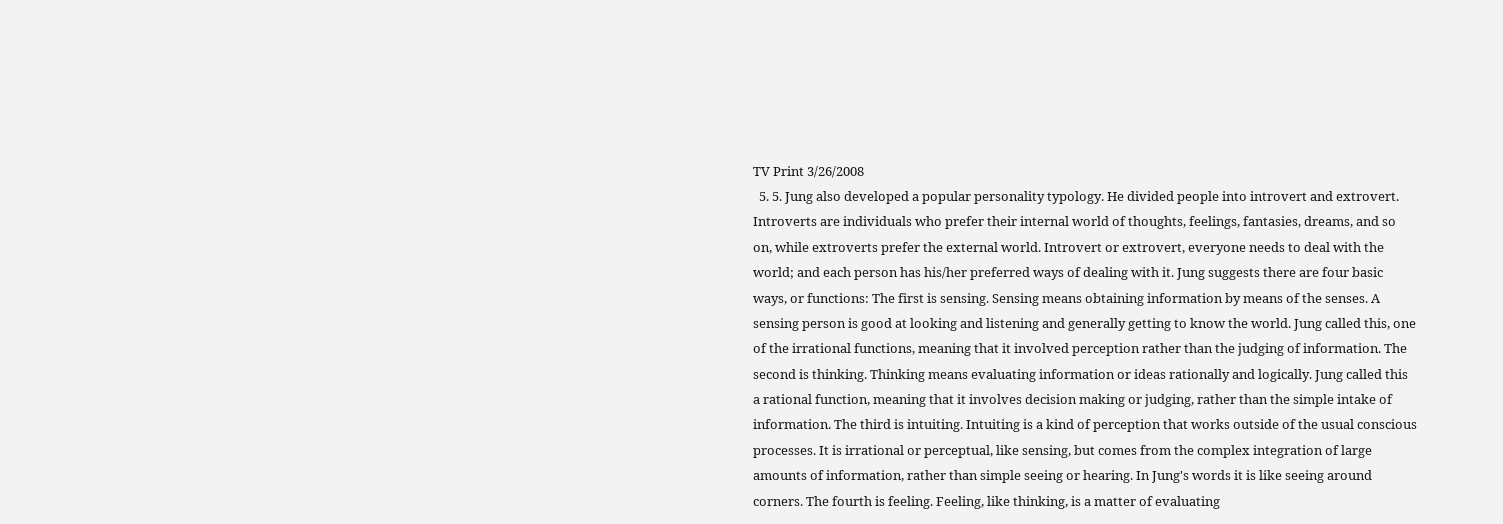TV Print 3/26/2008
  5. 5. Jung also developed a popular personality typology. He divided people into introvert and extrovert. Introverts are individuals who prefer their internal world of thoughts, feelings, fantasies, dreams, and so on, while extroverts prefer the external world. Introvert or extrovert, everyone needs to deal with the world; and each person has his/her preferred ways of dealing with it. Jung suggests there are four basic ways, or functions: The first is sensing. Sensing means obtaining information by means of the senses. A sensing person is good at looking and listening and generally getting to know the world. Jung called this, one of the irrational functions, meaning that it involved perception rather than the judging of information. The second is thinking. Thinking means evaluating information or ideas rationally and logically. Jung called this a rational function, meaning that it involves decision making or judging, rather than the simple intake of information. The third is intuiting. Intuiting is a kind of perception that works outside of the usual conscious processes. It is irrational or perceptual, like sensing, but comes from the complex integration of large amounts of information, rather than simple seeing or hearing. In Jung's words it is like seeing around corners. The fourth is feeling. Feeling, like thinking, is a matter of evaluating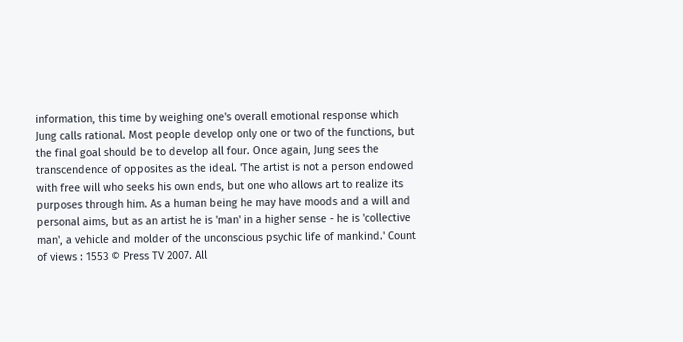information, this time by weighing one's overall emotional response which Jung calls rational. Most people develop only one or two of the functions, but the final goal should be to develop all four. Once again, Jung sees the transcendence of opposites as the ideal. 'The artist is not a person endowed with free will who seeks his own ends, but one who allows art to realize its purposes through him. As a human being he may have moods and a will and personal aims, but as an artist he is 'man' in a higher sense - he is 'collective man', a vehicle and molder of the unconscious psychic life of mankind.' Count of views : 1553 © Press TV 2007. All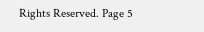Rights Reserved. Page 5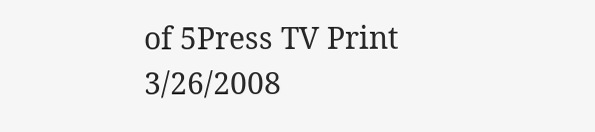of 5Press TV Print 3/26/2008